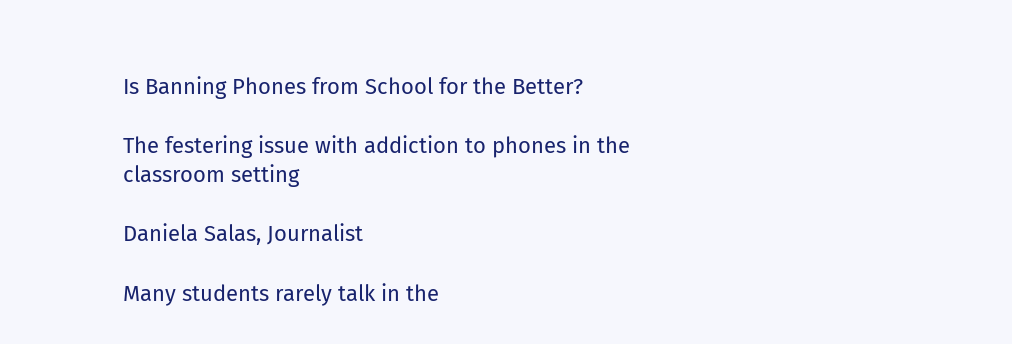Is Banning Phones from School for the Better?

The festering issue with addiction to phones in the classroom setting

Daniela Salas, Journalist

Many students rarely talk in the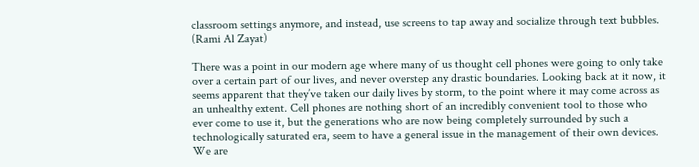classroom settings anymore, and instead, use screens to tap away and socialize through text bubbles. (Rami Al Zayat)

There was a point in our modern age where many of us thought cell phones were going to only take over a certain part of our lives, and never overstep any drastic boundaries. Looking back at it now, it seems apparent that they’ve taken our daily lives by storm, to the point where it may come across as an unhealthy extent. Cell phones are nothing short of an incredibly convenient tool to those who ever come to use it, but the generations who are now being completely surrounded by such a technologically saturated era, seem to have a general issue in the management of their own devices. We are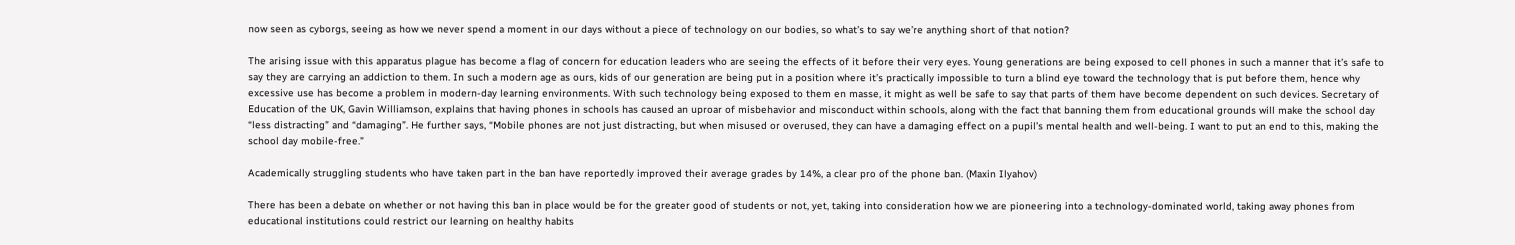now seen as cyborgs, seeing as how we never spend a moment in our days without a piece of technology on our bodies, so what’s to say we’re anything short of that notion?

The arising issue with this apparatus plague has become a flag of concern for education leaders who are seeing the effects of it before their very eyes. Young generations are being exposed to cell phones in such a manner that it’s safe to say they are carrying an addiction to them. In such a modern age as ours, kids of our generation are being put in a position where it’s practically impossible to turn a blind eye toward the technology that is put before them, hence why excessive use has become a problem in modern-day learning environments. With such technology being exposed to them en masse, it might as well be safe to say that parts of them have become dependent on such devices. Secretary of Education of the UK, Gavin Williamson, explains that having phones in schools has caused an uproar of misbehavior and misconduct within schools, along with the fact that banning them from educational grounds will make the school day “less distracting” and “damaging”. He further says, “Mobile phones are not just distracting, but when misused or overused, they can have a damaging effect on a pupil’s mental health and well-being. I want to put an end to this, making the school day mobile-free.”

Academically struggling students who have taken part in the ban have reportedly improved their average grades by 14%, a clear pro of the phone ban. (Maxin Ilyahov)

There has been a debate on whether or not having this ban in place would be for the greater good of students or not, yet, taking into consideration how we are pioneering into a technology-dominated world, taking away phones from educational institutions could restrict our learning on healthy habits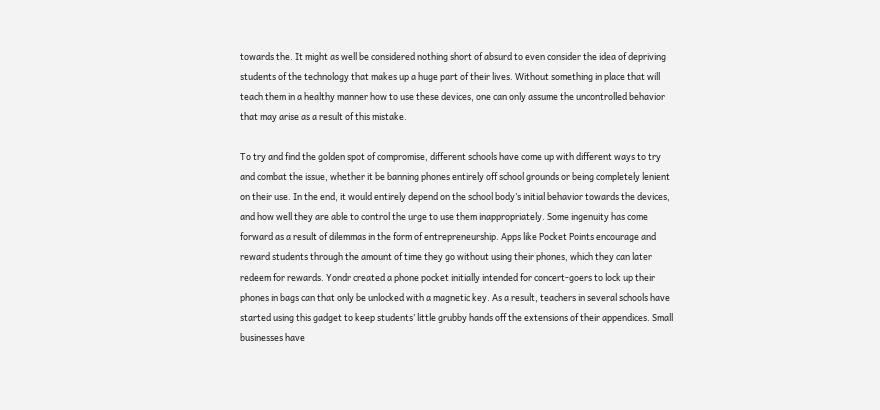towards the. It might as well be considered nothing short of absurd to even consider the idea of depriving students of the technology that makes up a huge part of their lives. Without something in place that will teach them in a healthy manner how to use these devices, one can only assume the uncontrolled behavior that may arise as a result of this mistake.

To try and find the golden spot of compromise, different schools have come up with different ways to try and combat the issue, whether it be banning phones entirely off school grounds or being completely lenient on their use. In the end, it would entirely depend on the school body’s initial behavior towards the devices, and how well they are able to control the urge to use them inappropriately. Some ingenuity has come forward as a result of dilemmas in the form of entrepreneurship. Apps like Pocket Points encourage and reward students through the amount of time they go without using their phones, which they can later redeem for rewards. Yondr created a phone pocket initially intended for concert-goers to lock up their phones in bags can that only be unlocked with a magnetic key. As a result, teachers in several schools have started using this gadget to keep students’ little grubby hands off the extensions of their appendices. Small businesses have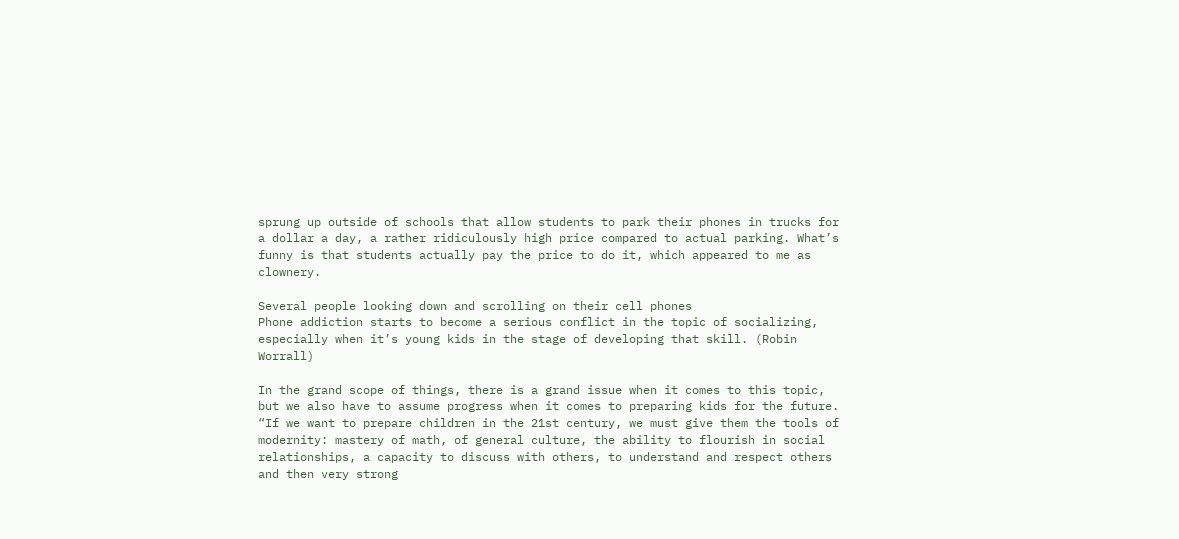sprung up outside of schools that allow students to park their phones in trucks for a dollar a day, a rather ridiculously high price compared to actual parking. What’s funny is that students actually pay the price to do it, which appeared to me as clownery.

Several people looking down and scrolling on their cell phones
Phone addiction starts to become a serious conflict in the topic of socializing, especially when it’s young kids in the stage of developing that skill. (Robin Worrall)

In the grand scope of things, there is a grand issue when it comes to this topic, but we also have to assume progress when it comes to preparing kids for the future. “If we want to prepare children in the 21st century, we must give them the tools of modernity: mastery of math, of general culture, the ability to flourish in social relationships, a capacity to discuss with others, to understand and respect others and then very strong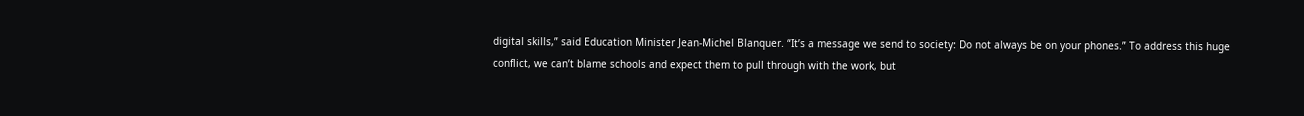digital skills,” said Education Minister Jean-Michel Blanquer. “It’s a message we send to society: Do not always be on your phones.” To address this huge conflict, we can’t blame schools and expect them to pull through with the work, but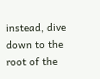instead, dive down to the root of the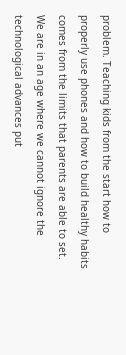problem. Teaching kids from the start how to properly use phones and how to build healthy habits comes from the limits that parents are able to set. We are in an age where we cannot ignore the technological advances put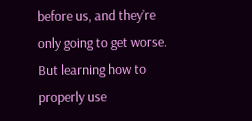before us, and they’re only going to get worse. But learning how to properly use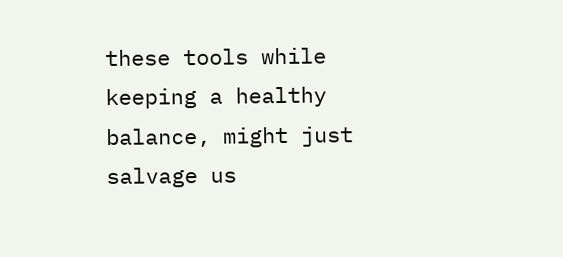these tools while keeping a healthy balance, might just salvage us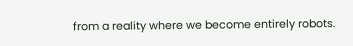from a reality where we become entirely robots.